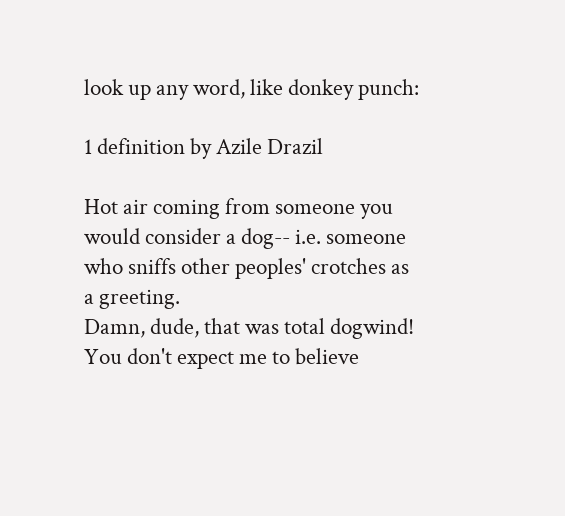look up any word, like donkey punch:

1 definition by Azile Drazil

Hot air coming from someone you would consider a dog-- i.e. someone who sniffs other peoples' crotches as a greeting.
Damn, dude, that was total dogwind! You don't expect me to believe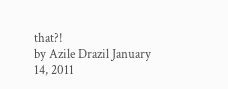that?!
by Azile Drazil January 14, 2011